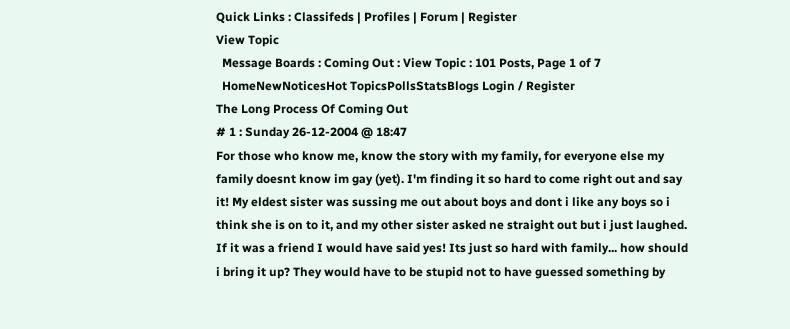Quick Links : Classifeds | Profiles | Forum | Register
View Topic
  Message Boards : Coming Out : View Topic : 101 Posts, Page 1 of 7
  HomeNewNoticesHot TopicsPollsStatsBlogs Login / Register
The Long Process Of Coming Out
# 1 : Sunday 26-12-2004 @ 18:47
For those who know me, know the story with my family, for everyone else my family doesnt know im gay (yet). I'm finding it so hard to come right out and say it! My eldest sister was sussing me out about boys and dont i like any boys so i think she is on to it, and my other sister asked ne straight out but i just laughed. If it was a friend I would have said yes! Its just so hard with family... how should i bring it up? They would have to be stupid not to have guessed something by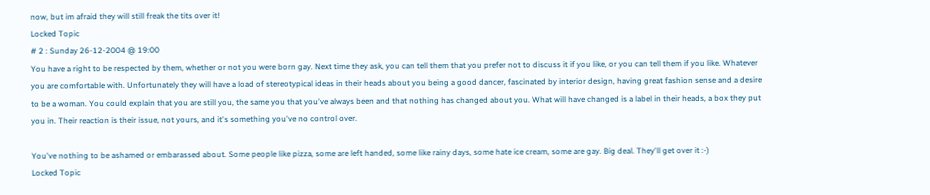now, but im afraid they will still freak the tits over it!
Locked Topic
# 2 : Sunday 26-12-2004 @ 19:00
You have a right to be respected by them, whether or not you were born gay. Next time they ask, you can tell them that you prefer not to discuss it if you like, or you can tell them if you like. Whatever you are comfortable with. Unfortunately they will have a load of stereotypical ideas in their heads about you being a good dancer, fascinated by interior design, having great fashion sense and a desire to be a woman. You could explain that you are still you, the same you that you've always been and that nothing has changed about you. What will have changed is a label in their heads, a box they put you in. Their reaction is their issue, not yours, and it's something you've no control over.

You've nothing to be ashamed or embarassed about. Some people like pizza, some are left handed, some like rainy days, some hate ice cream, some are gay. Big deal. They'll get over it :-)
Locked Topic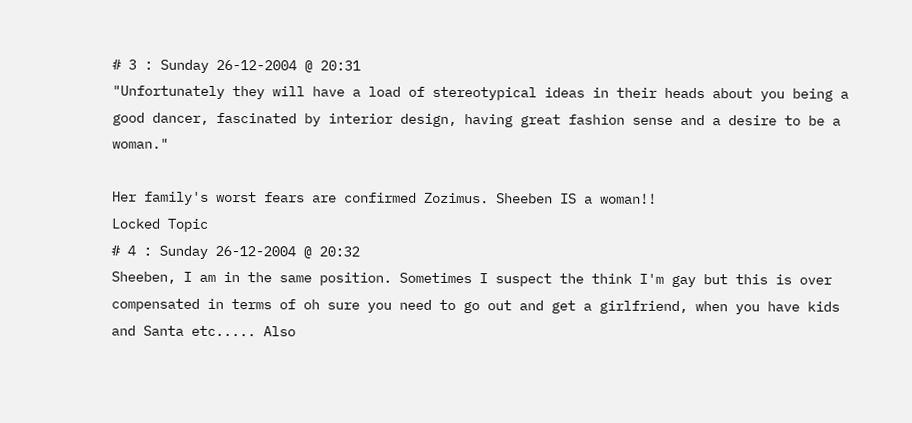# 3 : Sunday 26-12-2004 @ 20:31
"Unfortunately they will have a load of stereotypical ideas in their heads about you being a good dancer, fascinated by interior design, having great fashion sense and a desire to be a woman."

Her family's worst fears are confirmed Zozimus. Sheeben IS a woman!!
Locked Topic
# 4 : Sunday 26-12-2004 @ 20:32
Sheeben, I am in the same position. Sometimes I suspect the think I'm gay but this is over compensated in terms of oh sure you need to go out and get a girlfriend, when you have kids and Santa etc..... Also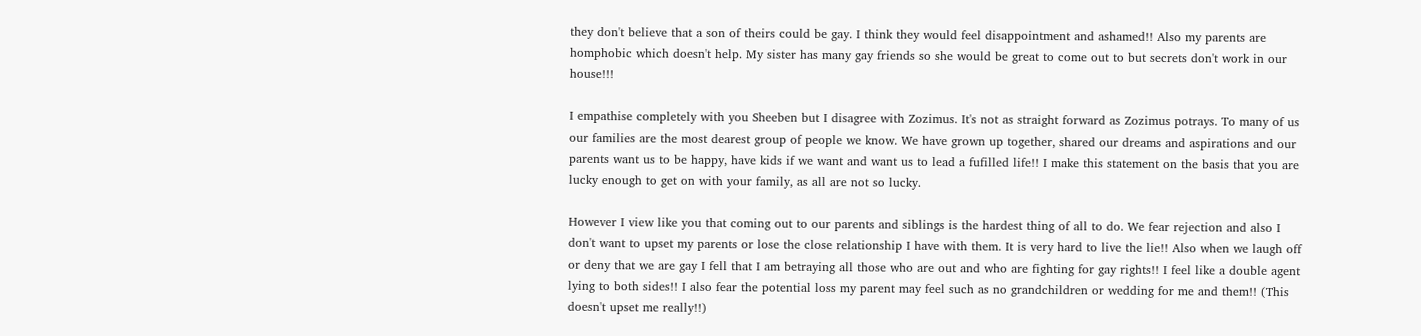they don't believe that a son of theirs could be gay. I think they would feel disappointment and ashamed!! Also my parents are homphobic which doesn't help. My sister has many gay friends so she would be great to come out to but secrets don't work in our house!!!

I empathise completely with you Sheeben but I disagree with Zozimus. It's not as straight forward as Zozimus potrays. To many of us our families are the most dearest group of people we know. We have grown up together, shared our dreams and aspirations and our parents want us to be happy, have kids if we want and want us to lead a fufilled life!! I make this statement on the basis that you are lucky enough to get on with your family, as all are not so lucky.

However I view like you that coming out to our parents and siblings is the hardest thing of all to do. We fear rejection and also I don't want to upset my parents or lose the close relationship I have with them. It is very hard to live the lie!! Also when we laugh off or deny that we are gay I fell that I am betraying all those who are out and who are fighting for gay rights!! I feel like a double agent lying to both sides!! I also fear the potential loss my parent may feel such as no grandchildren or wedding for me and them!! (This doesn't upset me really!!)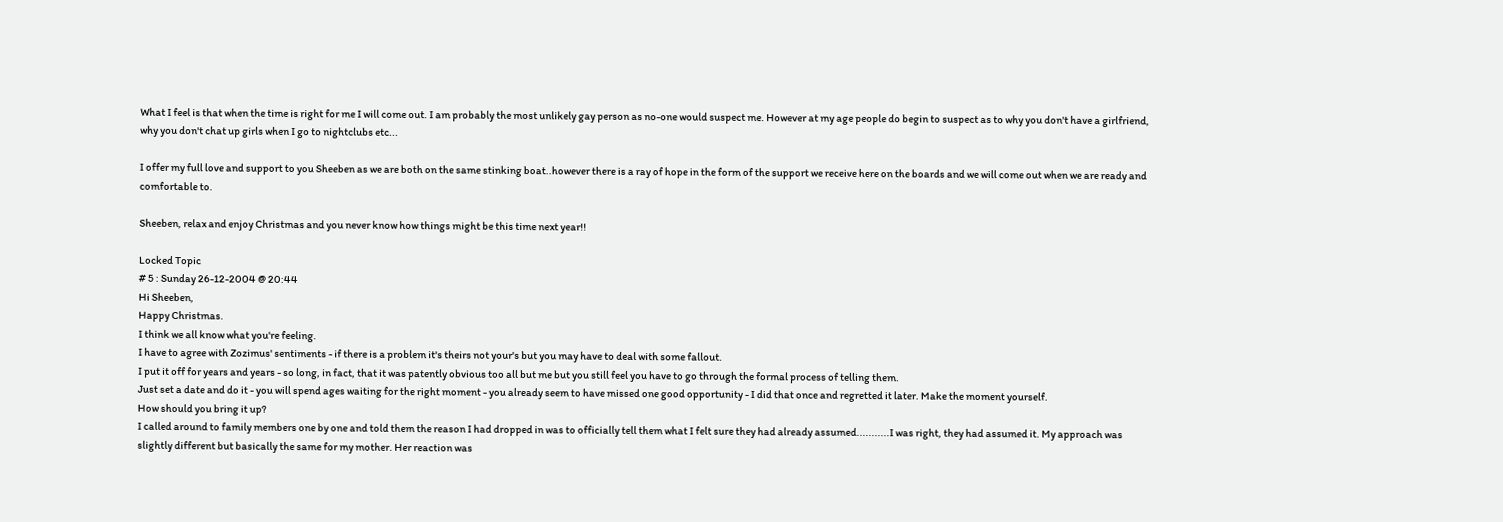What I feel is that when the time is right for me I will come out. I am probably the most unlikely gay person as no-one would suspect me. However at my age people do begin to suspect as to why you don't have a girlfriend, why you don't chat up girls when I go to nightclubs etc...

I offer my full love and support to you Sheeben as we are both on the same stinking boat..however there is a ray of hope in the form of the support we receive here on the boards and we will come out when we are ready and comfortable to.

Sheeben, relax and enjoy Christmas and you never know how things might be this time next year!!

Locked Topic
# 5 : Sunday 26-12-2004 @ 20:44
Hi Sheeben,
Happy Christmas.
I think we all know what you're feeling.
I have to agree with Zozimus' sentiments - if there is a problem it's theirs not your's but you may have to deal with some fallout.
I put it off for years and years - so long, in fact, that it was patently obvious too all but me but you still feel you have to go through the formal process of telling them.
Just set a date and do it - you will spend ages waiting for the right moment - you already seem to have missed one good opportunity - I did that once and regretted it later. Make the moment yourself.
How should you bring it up?
I called around to family members one by one and told them the reason I had dropped in was to officially tell them what I felt sure they had already assumed...........I was right, they had assumed it. My approach was slightly different but basically the same for my mother. Her reaction was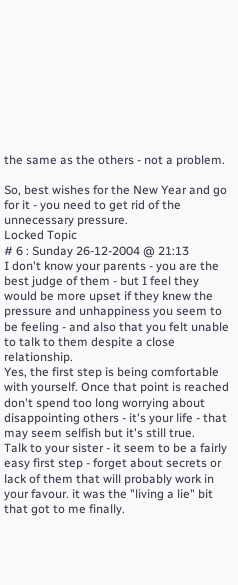the same as the others - not a problem.

So, best wishes for the New Year and go for it - you need to get rid of the unnecessary pressure.
Locked Topic
# 6 : Sunday 26-12-2004 @ 21:13
I don't know your parents - you are the best judge of them - but I feel they would be more upset if they knew the pressure and unhappiness you seem to be feeling - and also that you felt unable to talk to them despite a close relationship.
Yes, the first step is being comfortable with yourself. Once that point is reached don't spend too long worrying about disappointing others - it's your life - that may seem selfish but it's still true.
Talk to your sister - it seem to be a fairly easy first step - forget about secrets or lack of them that will probably work in your favour. it was the "living a lie" bit that got to me finally.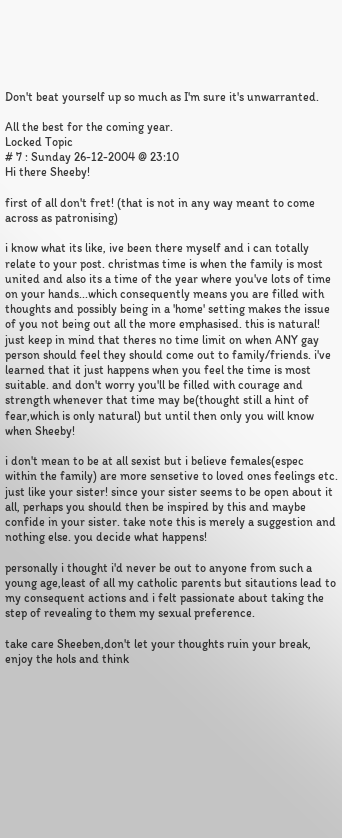Don't beat yourself up so much as I'm sure it's unwarranted.

All the best for the coming year.
Locked Topic
# 7 : Sunday 26-12-2004 @ 23:10
Hi there Sheeby!

first of all don't fret! (that is not in any way meant to come across as patronising)

i know what its like, ive been there myself and i can totally relate to your post. christmas time is when the family is most united and also its a time of the year where you've lots of time on your hands...which consequently means you are filled with thoughts and possibly being in a 'home' setting makes the issue of you not being out all the more emphasised. this is natural! just keep in mind that theres no time limit on when ANY gay person should feel they should come out to family/friends. i've learned that it just happens when you feel the time is most suitable. and don't worry you'll be filled with courage and strength whenever that time may be(thought still a hint of fear,which is only natural) but until then only you will know when Sheeby!

i don't mean to be at all sexist but i believe females(espec within the family) are more sensetive to loved ones feelings etc. just like your sister! since your sister seems to be open about it all, perhaps you should then be inspired by this and maybe confide in your sister. take note this is merely a suggestion and nothing else. you decide what happens!

personally i thought i'd never be out to anyone from such a young age,least of all my catholic parents but sitautions lead to my consequent actions and i felt passionate about taking the step of revealing to them my sexual preference.

take care Sheeben,don't let your thoughts ruin your break, enjoy the hols and think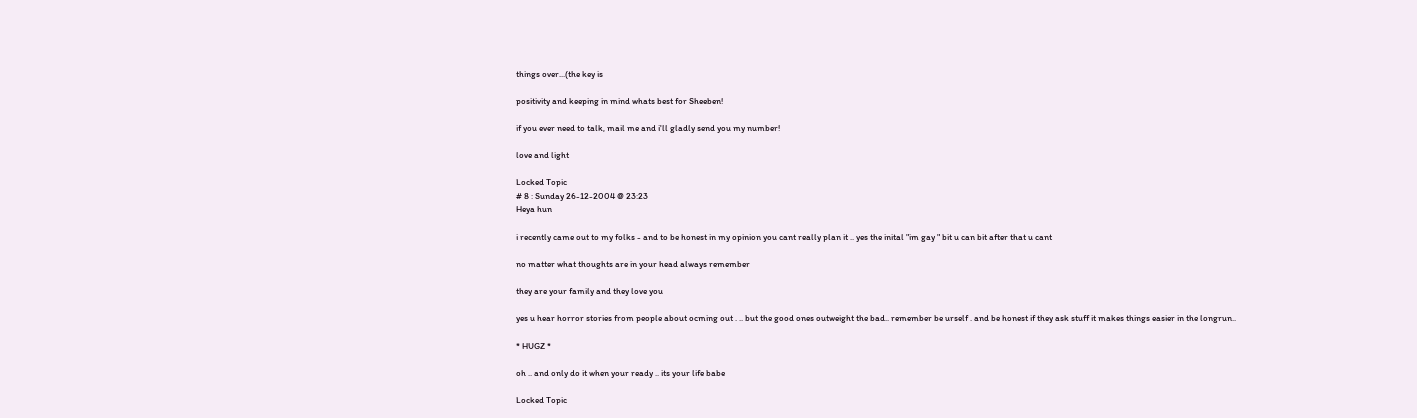things over...(the key is

positivity and keeping in mind whats best for Sheeben!

if you ever need to talk, mail me and i'll gladly send you my number!

love and light

Locked Topic
# 8 : Sunday 26-12-2004 @ 23:23
Heya hun

i recently came out to my folks - and to be honest in my opinion you cant really plan it .. yes the inital "im gay " bit u can bit after that u cant

no matter what thoughts are in your head always remember

they are your family and they love you

yes u hear horror stories from people about ocming out . .. but the good ones outweight the bad.. remember be urself . and be honest if they ask stuff it makes things easier in the longrun..

* HUGZ *

oh .. and only do it when your ready .. its your life babe

Locked Topic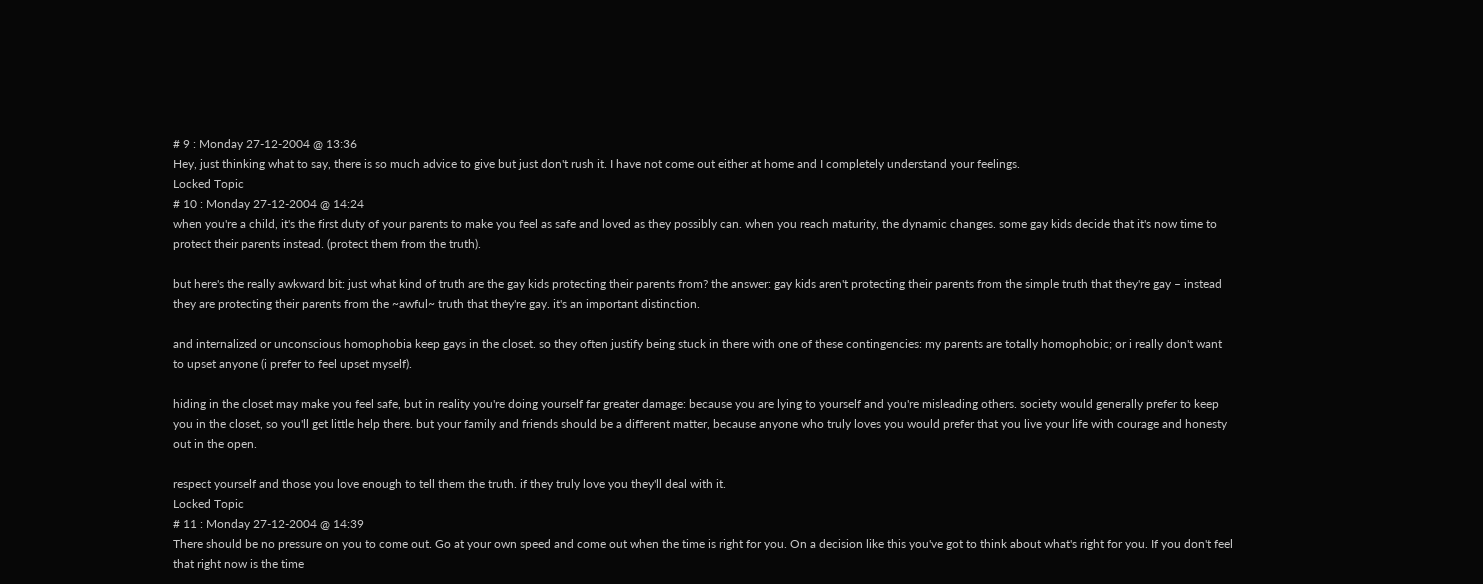# 9 : Monday 27-12-2004 @ 13:36
Hey, just thinking what to say, there is so much advice to give but just don't rush it. I have not come out either at home and I completely understand your feelings.
Locked Topic
# 10 : Monday 27-12-2004 @ 14:24
when you're a child, it's the first duty of your parents to make you feel as safe and loved as they possibly can. when you reach maturity, the dynamic changes. some gay kids decide that it's now time to protect their parents instead. (protect them from the truth).

but here's the really awkward bit: just what kind of truth are the gay kids protecting their parents from? the answer: gay kids aren't protecting their parents from the simple truth that they're gay – instead they are protecting their parents from the ~awful~ truth that they're gay. it's an important distinction.

and internalized or unconscious homophobia keep gays in the closet. so they often justify being stuck in there with one of these contingencies: my parents are totally homophobic; or i really don't want to upset anyone (i prefer to feel upset myself).

hiding in the closet may make you feel safe, but in reality you're doing yourself far greater damage: because you are lying to yourself and you're misleading others. society would generally prefer to keep you in the closet, so you'll get little help there. but your family and friends should be a different matter, because anyone who truly loves you would prefer that you live your life with courage and honesty out in the open.

respect yourself and those you love enough to tell them the truth. if they truly love you they'll deal with it.
Locked Topic
# 11 : Monday 27-12-2004 @ 14:39
There should be no pressure on you to come out. Go at your own speed and come out when the time is right for you. On a decision like this you've got to think about what's right for you. If you don't feel that right now is the time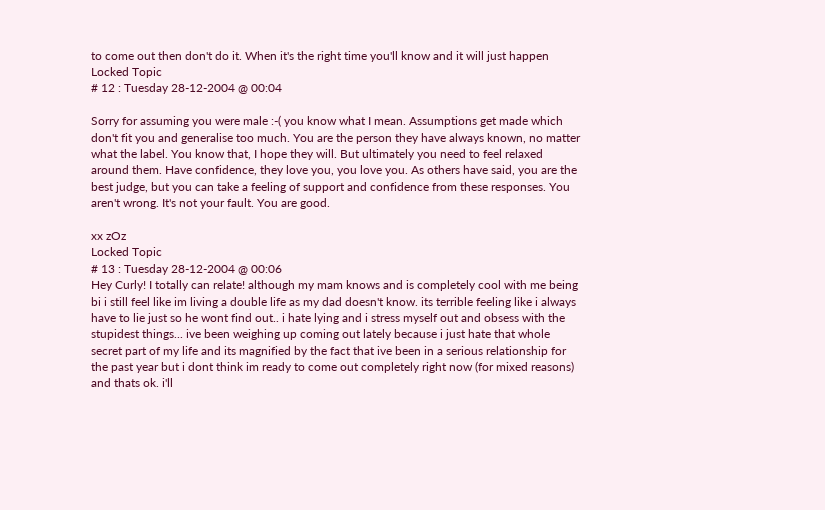to come out then don't do it. When it's the right time you'll know and it will just happen
Locked Topic
# 12 : Tuesday 28-12-2004 @ 00:04

Sorry for assuming you were male :-( you know what I mean. Assumptions get made which don't fit you and generalise too much. You are the person they have always known, no matter what the label. You know that, I hope they will. But ultimately you need to feel relaxed around them. Have confidence, they love you, you love you. As others have said, you are the best judge, but you can take a feeling of support and confidence from these responses. You aren't wrong. It's not your fault. You are good.

xx zOz
Locked Topic
# 13 : Tuesday 28-12-2004 @ 00:06
Hey Curly! I totally can relate! although my mam knows and is completely cool with me being bi i still feel like im living a double life as my dad doesn't know. its terrible feeling like i always have to lie just so he wont find out.. i hate lying and i stress myself out and obsess with the stupidest things... ive been weighing up coming out lately because i just hate that whole secret part of my life and its magnified by the fact that ive been in a serious relationship for the past year but i dont think im ready to come out completely right now (for mixed reasons) and thats ok. i'll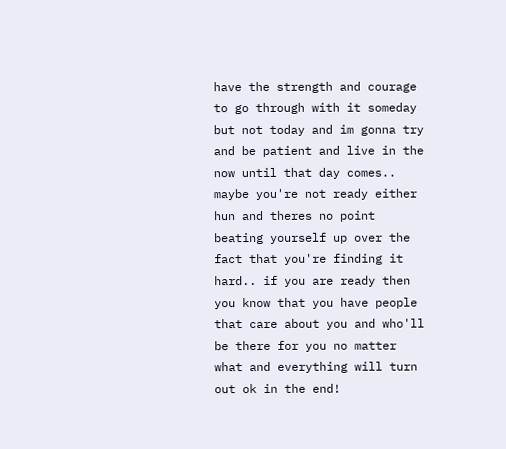have the strength and courage to go through with it someday but not today and im gonna try and be patient and live in the now until that day comes.. maybe you're not ready either hun and theres no point beating yourself up over the fact that you're finding it hard.. if you are ready then you know that you have people that care about you and who'll be there for you no matter what and everything will turn out ok in the end!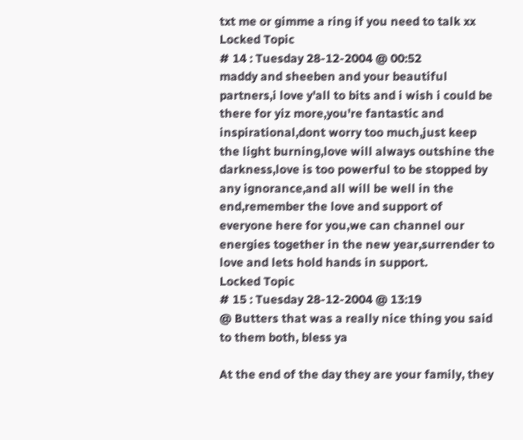txt me or gimme a ring if you need to talk xx
Locked Topic
# 14 : Tuesday 28-12-2004 @ 00:52
maddy and sheeben and your beautiful partners,i love y'all to bits and i wish i could be there for yiz more,you're fantastic and inspirational,dont worry too much,just keep the light burning,love will always outshine the darkness,love is too powerful to be stopped by any ignorance,and all will be well in the end,remember the love and support of everyone here for you,we can channel our energies together in the new year,surrender to love and lets hold hands in support.
Locked Topic
# 15 : Tuesday 28-12-2004 @ 13:19
@ Butters that was a really nice thing you said to them both, bless ya

At the end of the day they are your family, they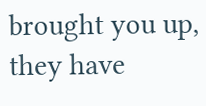brought you up, they have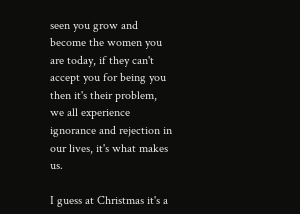seen you grow and become the women you are today, if they can't accept you for being you then it's their problem, we all experience ignorance and rejection in our lives, it's what makes us.

I guess at Christmas it's a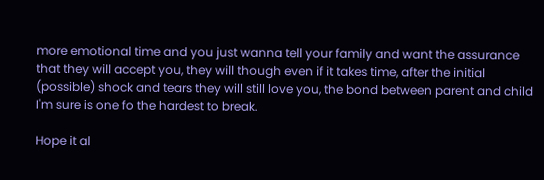more emotional time and you just wanna tell your family and want the assurance that they will accept you, they will though even if it takes time, after the initial (possible) shock and tears they will still love you, the bond between parent and child I'm sure is one fo the hardest to break.

Hope it al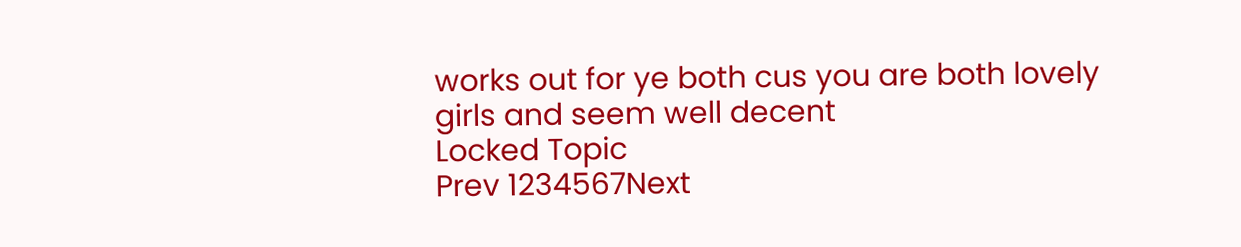works out for ye both cus you are both lovely girls and seem well decent
Locked Topic
Prev 1234567Next